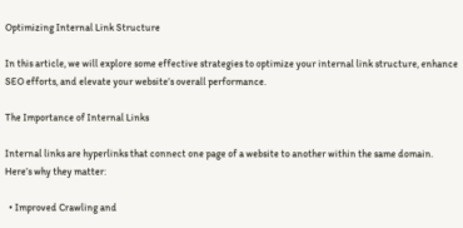Optimizing Internal Link Structure

In this article, we will explore some effective strategies to optimize your internal link structure, enhance SEO efforts, and elevate your website’s overall performance.

The Importance of Internal Links

Internal links are hyperlinks that connect one page of a website to another within the same domain. Here’s why they matter:

  • Improved Crawling and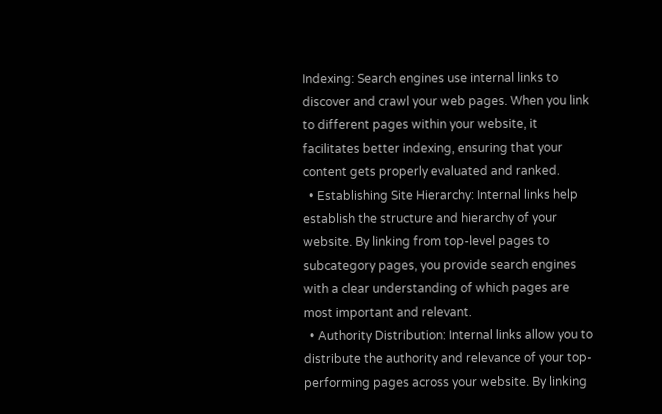Indexing: Search engines use internal links to discover and crawl your web pages. When you link to different pages within your website, it facilitates better indexing, ensuring that your content gets properly evaluated and ranked.
  • Establishing Site Hierarchy: Internal links help establish the structure and hierarchy of your website. By linking from top-level pages to subcategory pages, you provide search engines with a clear understanding of which pages are most important and relevant.
  • Authority Distribution: Internal links allow you to distribute the authority and relevance of your top-performing pages across your website. By linking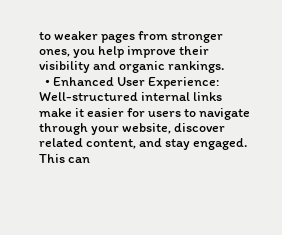to weaker pages from stronger ones, you help improve their visibility and organic rankings.
  • Enhanced User Experience: Well-structured internal links make it easier for users to navigate through your website, discover related content, and stay engaged. This can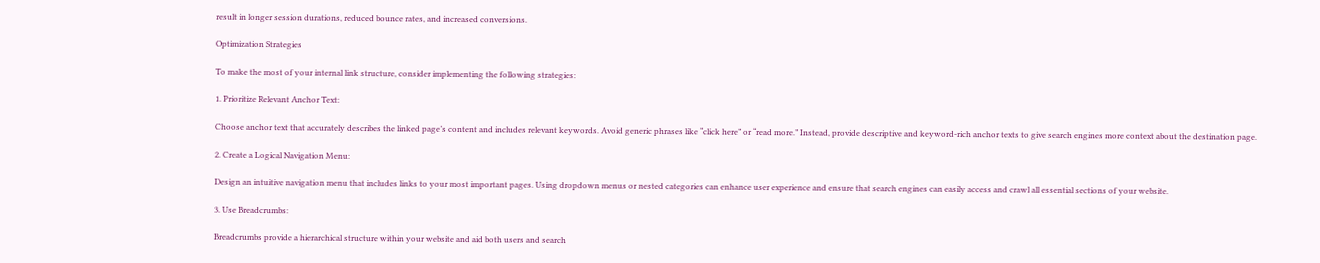result in longer session durations, reduced bounce rates, and increased conversions.

Optimization Strategies

To make the most of your internal link structure, consider implementing the following strategies:

1. Prioritize Relevant Anchor Text:

Choose anchor text that accurately describes the linked page’s content and includes relevant keywords. Avoid generic phrases like “click here” or “read more.” Instead, provide descriptive and keyword-rich anchor texts to give search engines more context about the destination page.

2. Create a Logical Navigation Menu:

Design an intuitive navigation menu that includes links to your most important pages. Using dropdown menus or nested categories can enhance user experience and ensure that search engines can easily access and crawl all essential sections of your website.

3. Use Breadcrumbs:

Breadcrumbs provide a hierarchical structure within your website and aid both users and search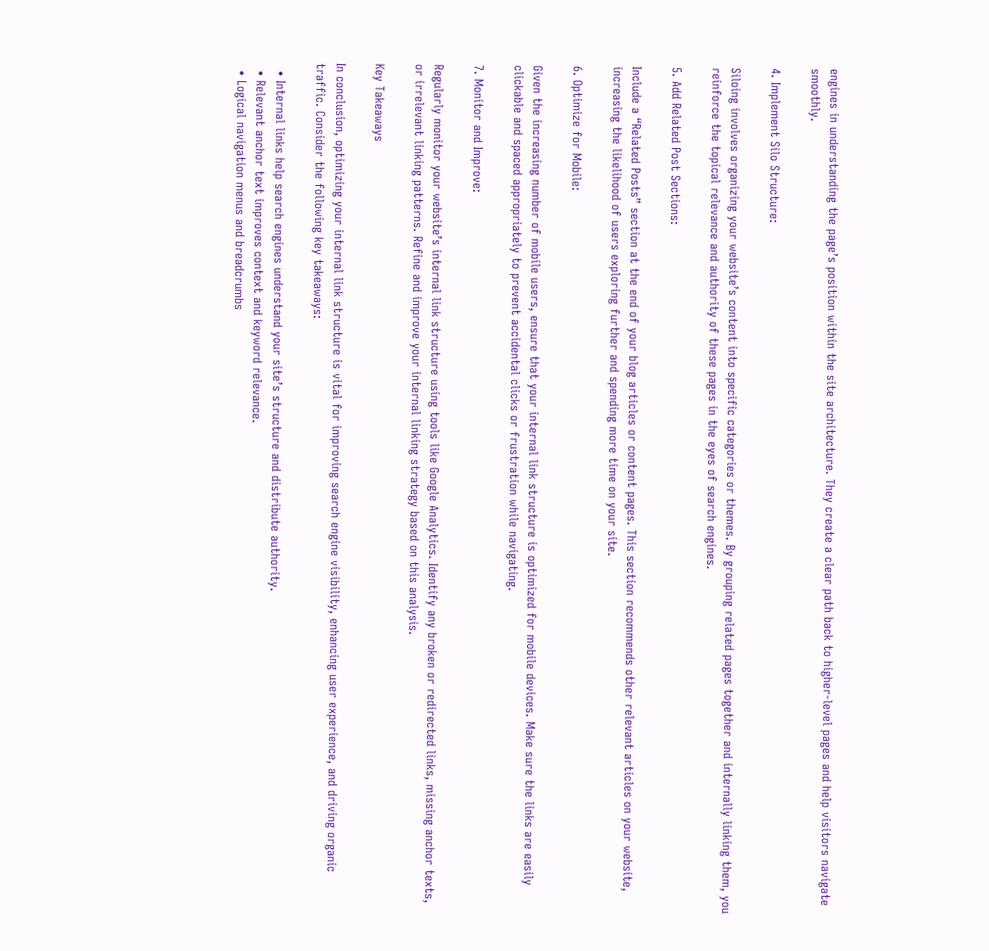engines in understanding the page’s position within the site architecture. They create a clear path back to higher-level pages and help visitors navigate smoothly.

4. Implement Silo Structure:

Siloing involves organizing your website’s content into specific categories or themes. By grouping related pages together and internally linking them, you reinforce the topical relevance and authority of these pages in the eyes of search engines.

5. Add Related Post Sections:

Include a “Related Posts” section at the end of your blog articles or content pages. This section recommends other relevant articles on your website, increasing the likelihood of users exploring further and spending more time on your site.

6. Optimize for Mobile:

Given the increasing number of mobile users, ensure that your internal link structure is optimized for mobile devices. Make sure the links are easily clickable and spaced appropriately to prevent accidental clicks or frustration while navigating.

7. Monitor and Improve:

Regularly monitor your website’s internal link structure using tools like Google Analytics. Identify any broken or redirected links, missing anchor texts, or irrelevant linking patterns. Refine and improve your internal linking strategy based on this analysis.

Key Takeaways

In conclusion, optimizing your internal link structure is vital for improving search engine visibility, enhancing user experience, and driving organic traffic. Consider the following key takeaways:

  • Internal links help search engines understand your site’s structure and distribute authority.
  • Relevant anchor text improves context and keyword relevance.
  • Logical navigation menus and breadcrumbs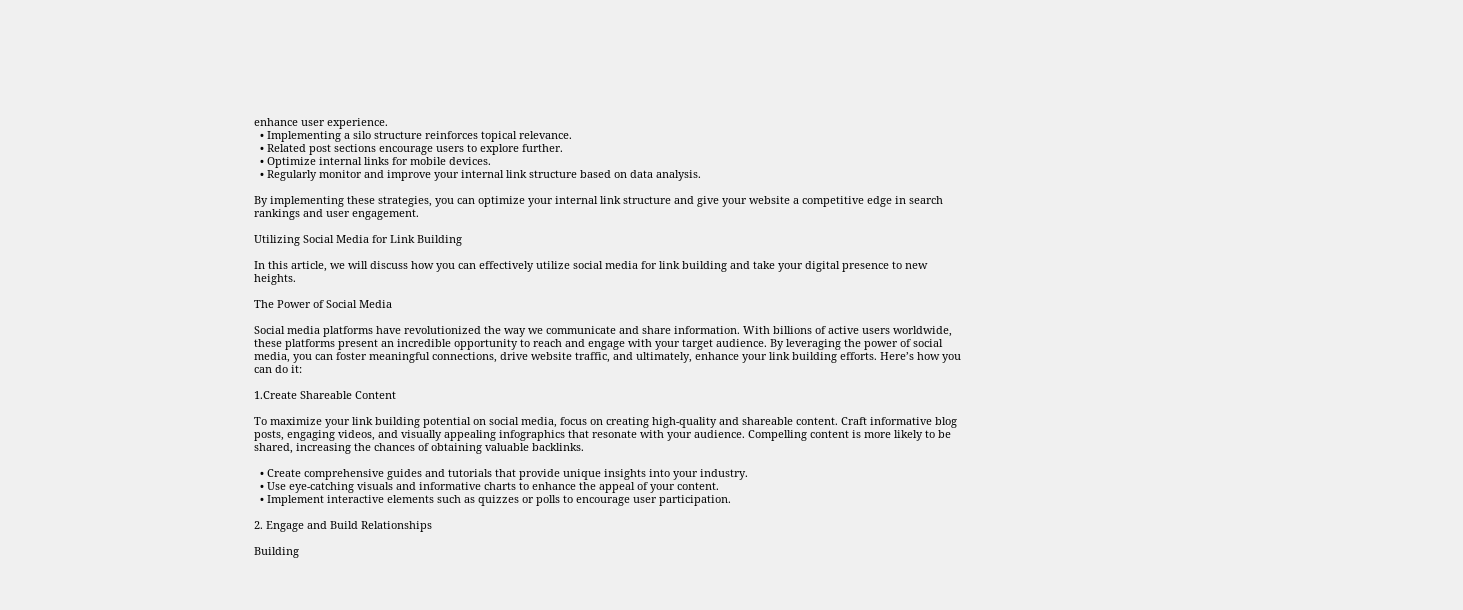enhance user experience.
  • Implementing a silo structure reinforces topical relevance.
  • Related post sections encourage users to explore further.
  • Optimize internal links for mobile devices.
  • Regularly monitor and improve your internal link structure based on data analysis.

By implementing these strategies, you can optimize your internal link structure and give your website a competitive edge in search rankings and user engagement.

Utilizing Social Media for Link Building

In this article, we will discuss how you can effectively utilize social media for link building and take your digital presence to new heights.

The Power of Social Media

Social media platforms have revolutionized the way we communicate and share information. With billions of active users worldwide, these platforms present an incredible opportunity to reach and engage with your target audience. By leveraging the power of social media, you can foster meaningful connections, drive website traffic, and ultimately, enhance your link building efforts. Here’s how you can do it:

1.Create Shareable Content

To maximize your link building potential on social media, focus on creating high-quality and shareable content. Craft informative blog posts, engaging videos, and visually appealing infographics that resonate with your audience. Compelling content is more likely to be shared, increasing the chances of obtaining valuable backlinks.

  • Create comprehensive guides and tutorials that provide unique insights into your industry.
  • Use eye-catching visuals and informative charts to enhance the appeal of your content.
  • Implement interactive elements such as quizzes or polls to encourage user participation.

2. Engage and Build Relationships

Building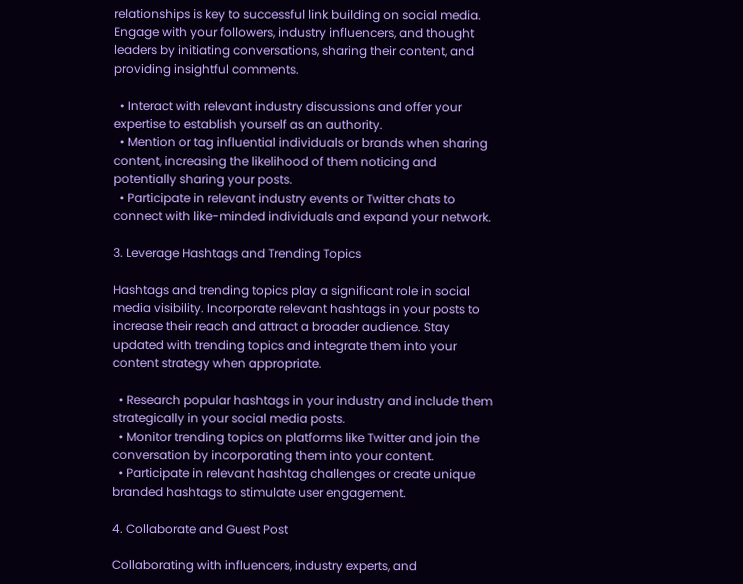relationships is key to successful link building on social media. Engage with your followers, industry influencers, and thought leaders by initiating conversations, sharing their content, and providing insightful comments.

  • Interact with relevant industry discussions and offer your expertise to establish yourself as an authority.
  • Mention or tag influential individuals or brands when sharing content, increasing the likelihood of them noticing and potentially sharing your posts.
  • Participate in relevant industry events or Twitter chats to connect with like-minded individuals and expand your network.

3. Leverage Hashtags and Trending Topics

Hashtags and trending topics play a significant role in social media visibility. Incorporate relevant hashtags in your posts to increase their reach and attract a broader audience. Stay updated with trending topics and integrate them into your content strategy when appropriate.

  • Research popular hashtags in your industry and include them strategically in your social media posts.
  • Monitor trending topics on platforms like Twitter and join the conversation by incorporating them into your content.
  • Participate in relevant hashtag challenges or create unique branded hashtags to stimulate user engagement.

4. Collaborate and Guest Post

Collaborating with influencers, industry experts, and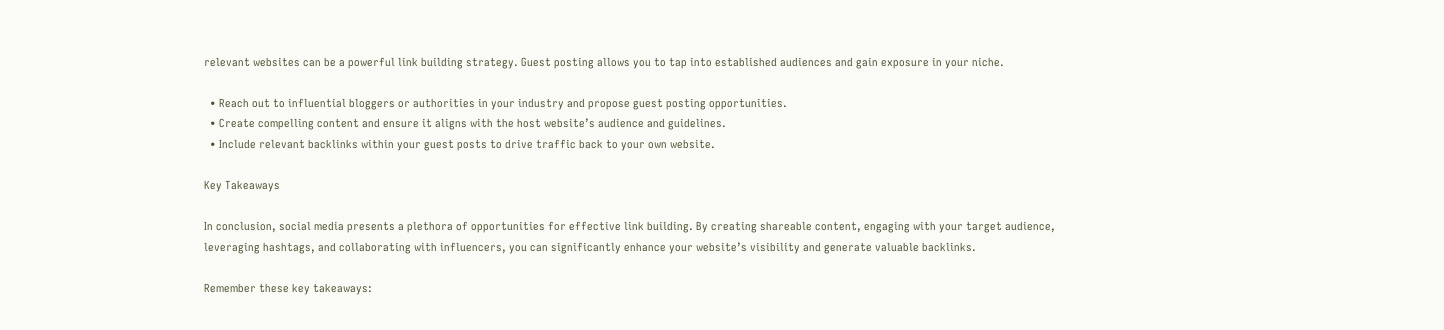relevant websites can be a powerful link building strategy. Guest posting allows you to tap into established audiences and gain exposure in your niche.

  • Reach out to influential bloggers or authorities in your industry and propose guest posting opportunities.
  • Create compelling content and ensure it aligns with the host website’s audience and guidelines.
  • Include relevant backlinks within your guest posts to drive traffic back to your own website.

Key Takeaways

In conclusion, social media presents a plethora of opportunities for effective link building. By creating shareable content, engaging with your target audience, leveraging hashtags, and collaborating with influencers, you can significantly enhance your website’s visibility and generate valuable backlinks.

Remember these key takeaways: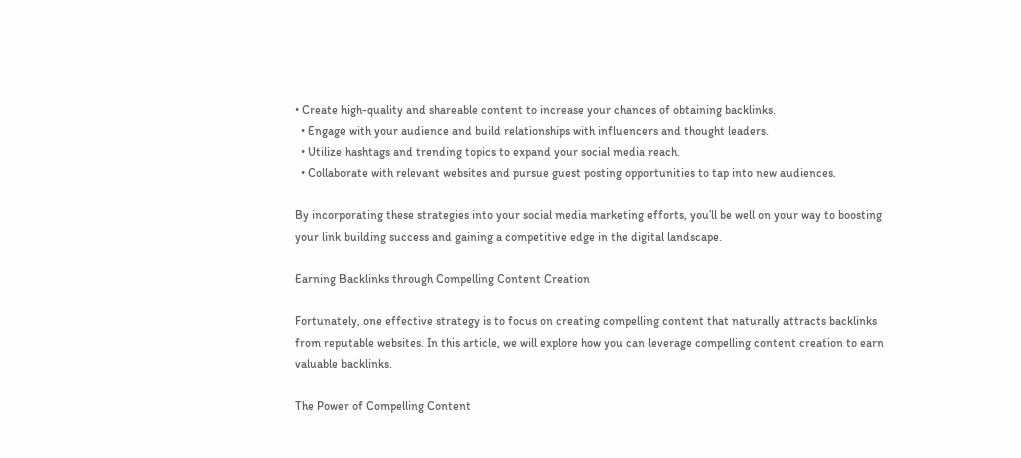• Create high-quality and shareable content to increase your chances of obtaining backlinks.
  • Engage with your audience and build relationships with influencers and thought leaders.
  • Utilize hashtags and trending topics to expand your social media reach.
  • Collaborate with relevant websites and pursue guest posting opportunities to tap into new audiences.

By incorporating these strategies into your social media marketing efforts, you’ll be well on your way to boosting your link building success and gaining a competitive edge in the digital landscape.

Earning Backlinks through Compelling Content Creation

Fortunately, one effective strategy is to focus on creating compelling content that naturally attracts backlinks from reputable websites. In this article, we will explore how you can leverage compelling content creation to earn valuable backlinks.

The Power of Compelling Content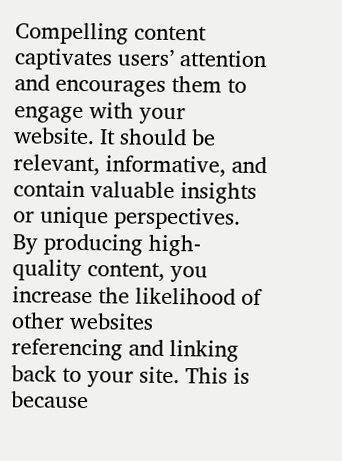Compelling content captivates users’ attention and encourages them to engage with your website. It should be relevant, informative, and contain valuable insights or unique perspectives. By producing high-quality content, you increase the likelihood of other websites referencing and linking back to your site. This is because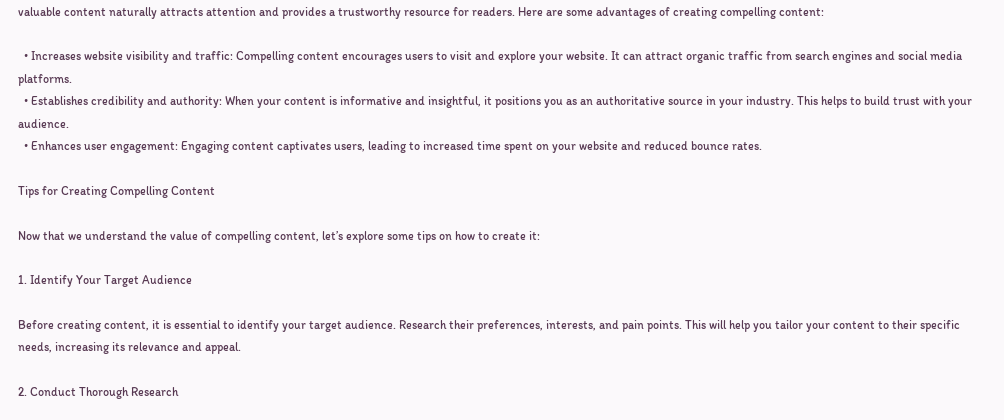valuable content naturally attracts attention and provides a trustworthy resource for readers. Here are some advantages of creating compelling content:

  • Increases website visibility and traffic: Compelling content encourages users to visit and explore your website. It can attract organic traffic from search engines and social media platforms.
  • Establishes credibility and authority: When your content is informative and insightful, it positions you as an authoritative source in your industry. This helps to build trust with your audience.
  • Enhances user engagement: Engaging content captivates users, leading to increased time spent on your website and reduced bounce rates.

Tips for Creating Compelling Content

Now that we understand the value of compelling content, let’s explore some tips on how to create it:

1. Identify Your Target Audience

Before creating content, it is essential to identify your target audience. Research their preferences, interests, and pain points. This will help you tailor your content to their specific needs, increasing its relevance and appeal.

2. Conduct Thorough Research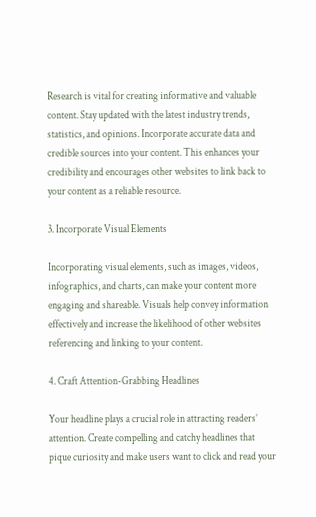Research is vital for creating informative and valuable content. Stay updated with the latest industry trends, statistics, and opinions. Incorporate accurate data and credible sources into your content. This enhances your credibility and encourages other websites to link back to your content as a reliable resource.

3. Incorporate Visual Elements

Incorporating visual elements, such as images, videos, infographics, and charts, can make your content more engaging and shareable. Visuals help convey information effectively and increase the likelihood of other websites referencing and linking to your content.

4. Craft Attention-Grabbing Headlines

Your headline plays a crucial role in attracting readers’ attention. Create compelling and catchy headlines that pique curiosity and make users want to click and read your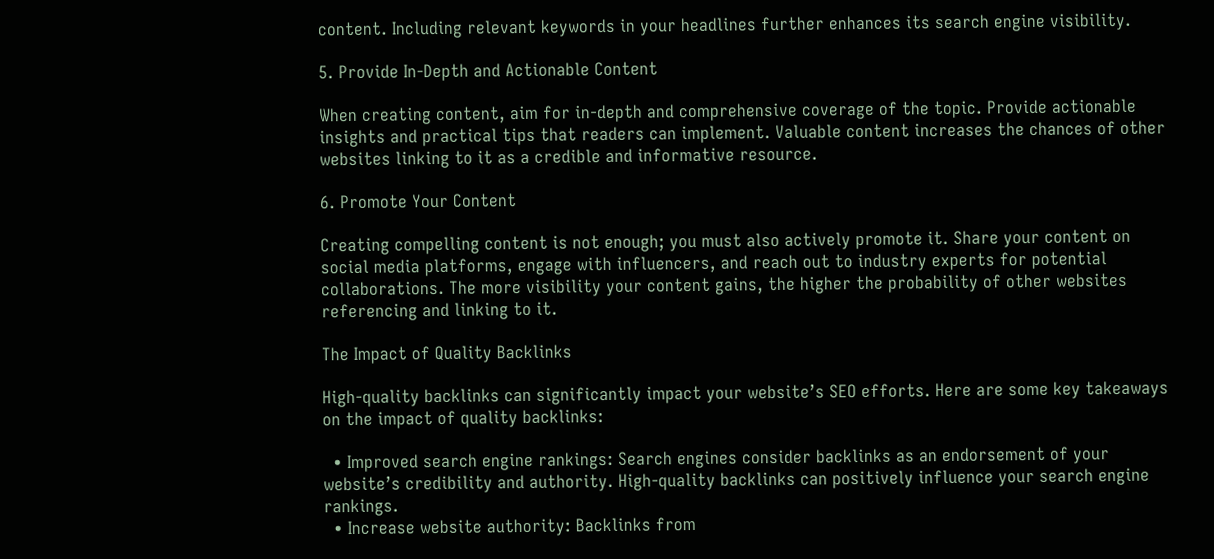content. Including relevant keywords in your headlines further enhances its search engine visibility.

5. Provide In-Depth and Actionable Content

When creating content, aim for in-depth and comprehensive coverage of the topic. Provide actionable insights and practical tips that readers can implement. Valuable content increases the chances of other websites linking to it as a credible and informative resource.

6. Promote Your Content

Creating compelling content is not enough; you must also actively promote it. Share your content on social media platforms, engage with influencers, and reach out to industry experts for potential collaborations. The more visibility your content gains, the higher the probability of other websites referencing and linking to it.

The Impact of Quality Backlinks

High-quality backlinks can significantly impact your website’s SEO efforts. Here are some key takeaways on the impact of quality backlinks:

  • Improved search engine rankings: Search engines consider backlinks as an endorsement of your website’s credibility and authority. High-quality backlinks can positively influence your search engine rankings.
  • Increase website authority: Backlinks from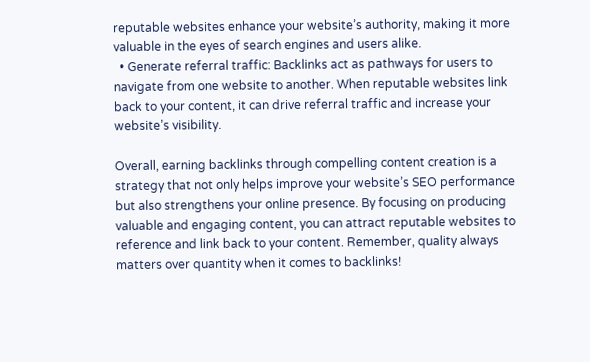reputable websites enhance your website’s authority, making it more valuable in the eyes of search engines and users alike.
  • Generate referral traffic: Backlinks act as pathways for users to navigate from one website to another. When reputable websites link back to your content, it can drive referral traffic and increase your website’s visibility.

Overall, earning backlinks through compelling content creation is a strategy that not only helps improve your website’s SEO performance but also strengthens your online presence. By focusing on producing valuable and engaging content, you can attract reputable websites to reference and link back to your content. Remember, quality always matters over quantity when it comes to backlinks!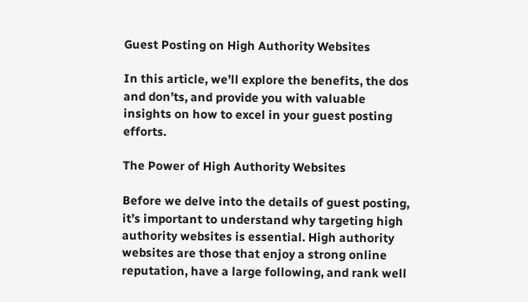Guest Posting on High Authority Websites

In this article, we’ll explore the benefits, the dos and don’ts, and provide you with valuable insights on how to excel in your guest posting efforts.

The Power of High Authority Websites

Before we delve into the details of guest posting, it’s important to understand why targeting high authority websites is essential. High authority websites are those that enjoy a strong online reputation, have a large following, and rank well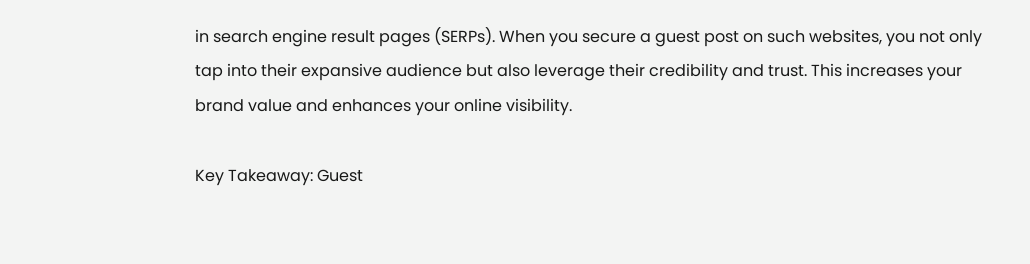in search engine result pages (SERPs). When you secure a guest post on such websites, you not only tap into their expansive audience but also leverage their credibility and trust. This increases your brand value and enhances your online visibility.

Key Takeaway: Guest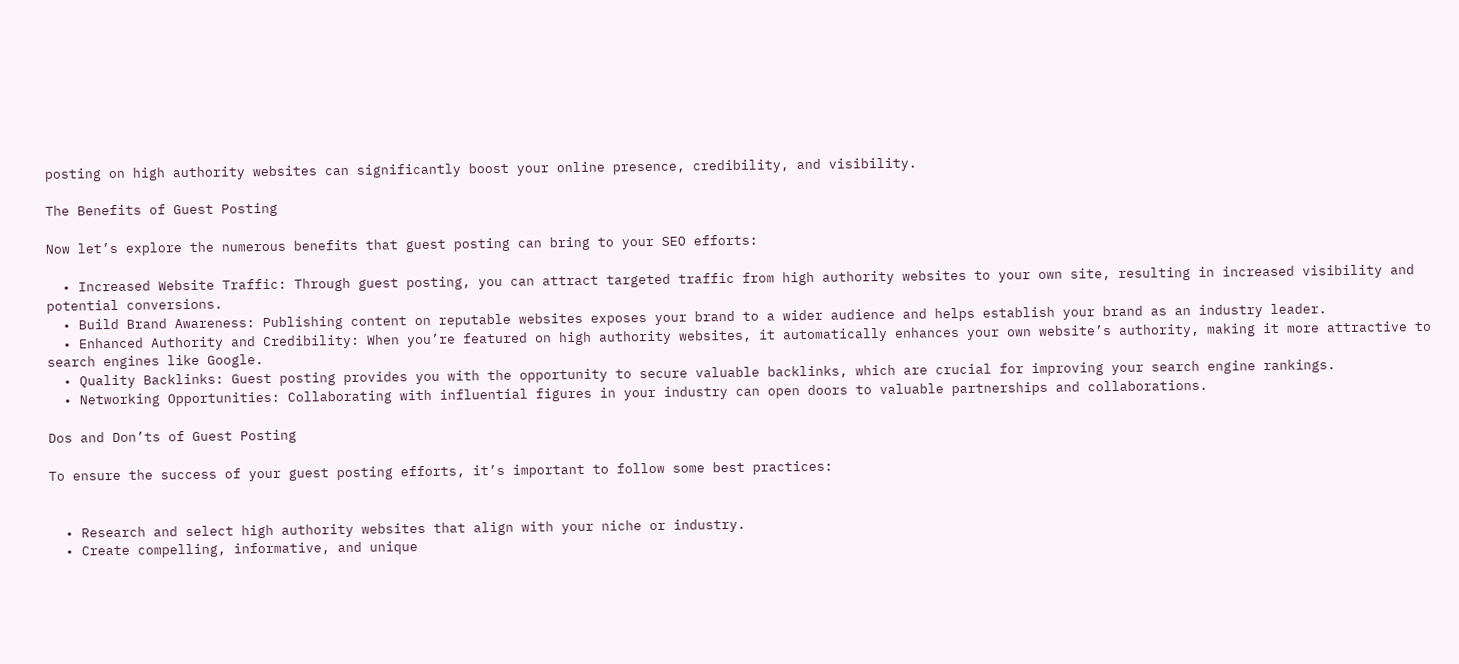posting on high authority websites can significantly boost your online presence, credibility, and visibility.

The Benefits of Guest Posting

Now let’s explore the numerous benefits that guest posting can bring to your SEO efforts:

  • Increased Website Traffic: Through guest posting, you can attract targeted traffic from high authority websites to your own site, resulting in increased visibility and potential conversions.
  • Build Brand Awareness: Publishing content on reputable websites exposes your brand to a wider audience and helps establish your brand as an industry leader.
  • Enhanced Authority and Credibility: When you’re featured on high authority websites, it automatically enhances your own website’s authority, making it more attractive to search engines like Google.
  • Quality Backlinks: Guest posting provides you with the opportunity to secure valuable backlinks, which are crucial for improving your search engine rankings.
  • Networking Opportunities: Collaborating with influential figures in your industry can open doors to valuable partnerships and collaborations.

Dos and Don’ts of Guest Posting

To ensure the success of your guest posting efforts, it’s important to follow some best practices:


  • Research and select high authority websites that align with your niche or industry.
  • Create compelling, informative, and unique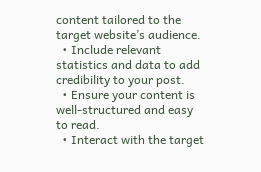content tailored to the target website’s audience.
  • Include relevant statistics and data to add credibility to your post.
  • Ensure your content is well-structured and easy to read.
  • Interact with the target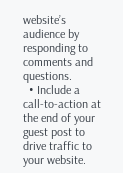website’s audience by responding to comments and questions.
  • Include a call-to-action at the end of your guest post to drive traffic to your website.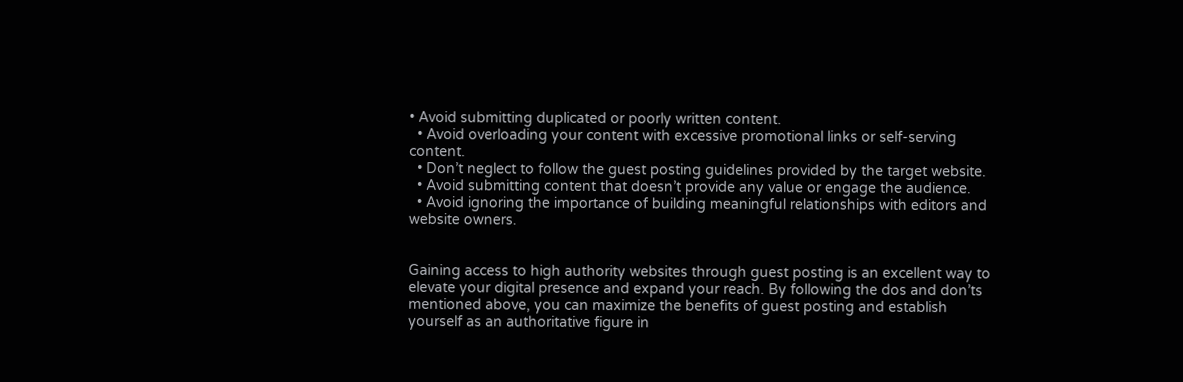• Avoid submitting duplicated or poorly written content.
  • Avoid overloading your content with excessive promotional links or self-serving content.
  • Don’t neglect to follow the guest posting guidelines provided by the target website.
  • Avoid submitting content that doesn’t provide any value or engage the audience.
  • Avoid ignoring the importance of building meaningful relationships with editors and website owners.


Gaining access to high authority websites through guest posting is an excellent way to elevate your digital presence and expand your reach. By following the dos and don’ts mentioned above, you can maximize the benefits of guest posting and establish yourself as an authoritative figure in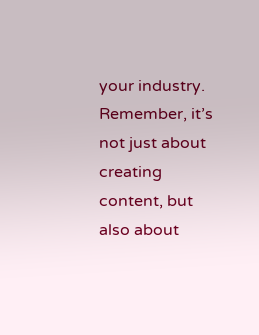your industry. Remember, it’s not just about creating content, but also about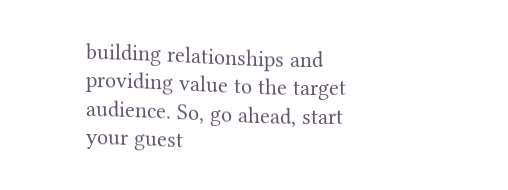building relationships and providing value to the target audience. So, go ahead, start your guest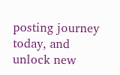posting journey today, and unlock new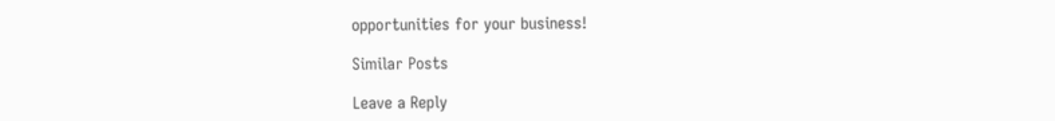opportunities for your business!

Similar Posts

Leave a Reply